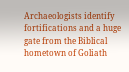Archaeologists identify fortifications and a huge gate from the Biblical hometown of Goliath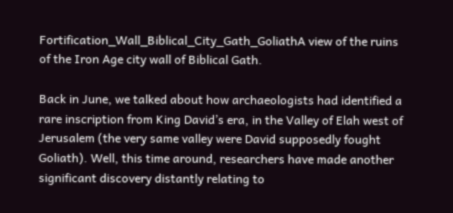Fortification_Wall_Biblical_City_Gath_GoliathA view of the ruins of the Iron Age city wall of Biblical Gath.

Back in June, we talked about how archaeologists had identified a rare inscription from King David’s era, in the Valley of Elah west of Jerusalem (the very same valley were David supposedly fought Goliath). Well, this time around, researchers have made another significant discovery distantly relating to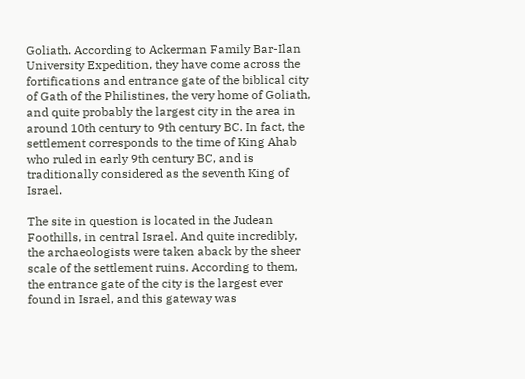Goliath. According to Ackerman Family Bar-Ilan University Expedition, they have come across the fortifications and entrance gate of the biblical city of Gath of the Philistines, the very home of Goliath, and quite probably the largest city in the area in around 10th century to 9th century BC. In fact, the settlement corresponds to the time of King Ahab who ruled in early 9th century BC, and is traditionally considered as the seventh King of Israel.

The site in question is located in the Judean Foothills, in central Israel. And quite incredibly, the archaeologists were taken aback by the sheer scale of the settlement ruins. According to them, the entrance gate of the city is the largest ever found in Israel, and this gateway was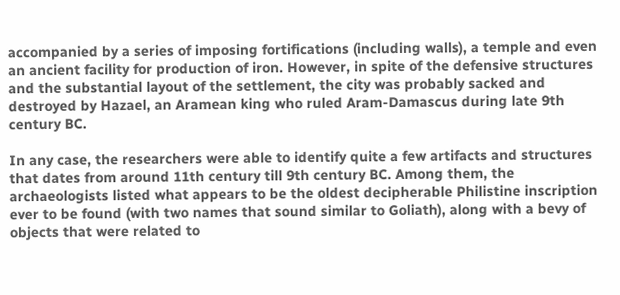accompanied by a series of imposing fortifications (including walls), a temple and even an ancient facility for production of iron. However, in spite of the defensive structures and the substantial layout of the settlement, the city was probably sacked and destroyed by Hazael, an Aramean king who ruled Aram-Damascus during late 9th century BC.

In any case, the researchers were able to identify quite a few artifacts and structures that dates from around 11th century till 9th century BC. Among them, the archaeologists listed what appears to be the oldest decipherable Philistine inscription ever to be found (with two names that sound similar to Goliath), along with a bevy of objects that were related to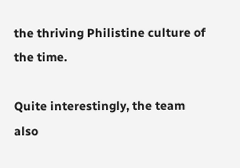the thriving Philistine culture of the time.

Quite interestingly, the team also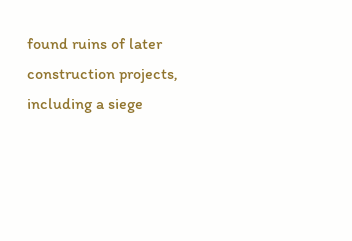found ruins of later construction projects, including a siege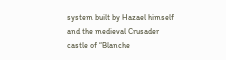system built by Hazael himself and the medieval Crusader castle of “Blanche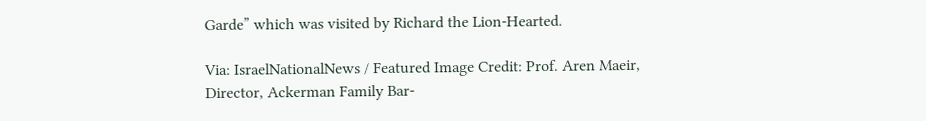Garde” which was visited by Richard the Lion-Hearted.

Via: IsraelNationalNews / Featured Image Credit: Prof. Aren Maeir, Director, Ackerman Family Bar-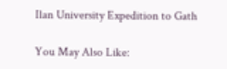Ilan University Expedition to Gath

You May Also Like: